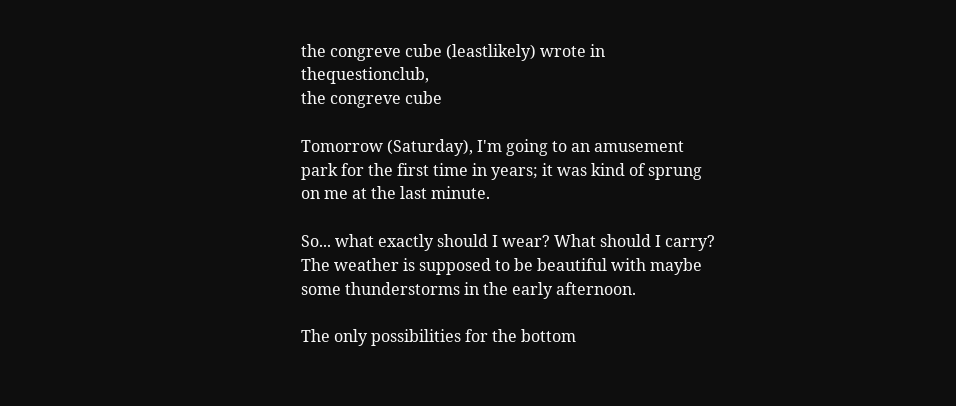the congreve cube (leastlikely) wrote in thequestionclub,
the congreve cube

Tomorrow (Saturday), I'm going to an amusement park for the first time in years; it was kind of sprung on me at the last minute.

So... what exactly should I wear? What should I carry? The weather is supposed to be beautiful with maybe some thunderstorms in the early afternoon.

The only possibilities for the bottom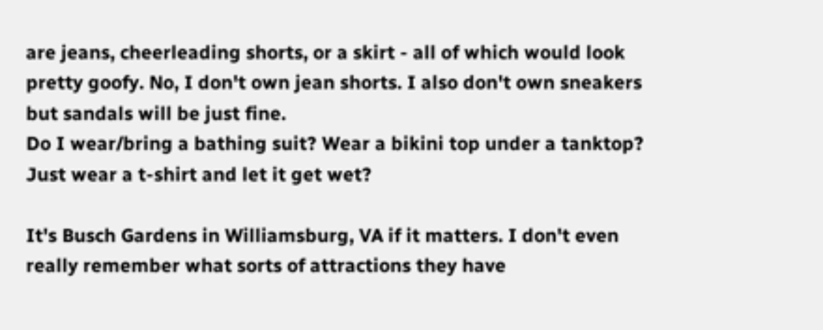are jeans, cheerleading shorts, or a skirt - all of which would look pretty goofy. No, I don't own jean shorts. I also don't own sneakers but sandals will be just fine.
Do I wear/bring a bathing suit? Wear a bikini top under a tanktop? Just wear a t-shirt and let it get wet?

It's Busch Gardens in Williamsburg, VA if it matters. I don't even really remember what sorts of attractions they have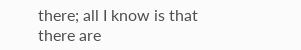there; all I know is that there are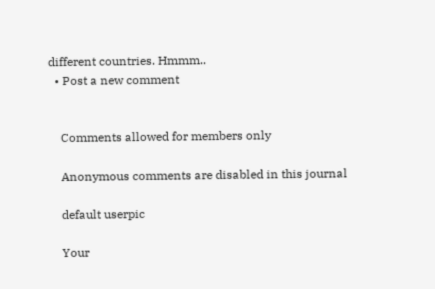different countries. Hmmm..
  • Post a new comment


    Comments allowed for members only

    Anonymous comments are disabled in this journal

    default userpic

    Your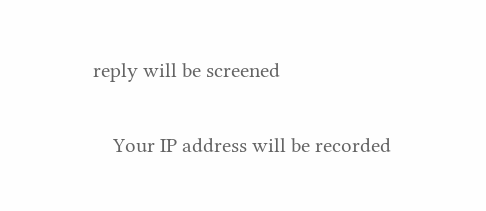reply will be screened

    Your IP address will be recorded